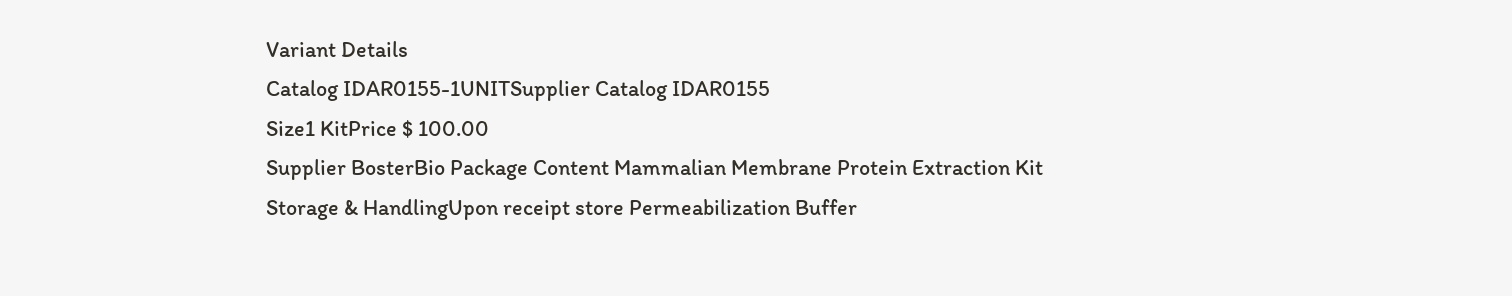Variant Details
Catalog IDAR0155-1UNITSupplier Catalog IDAR0155
Size1 KitPrice $ 100.00
Supplier BosterBio Package Content Mammalian Membrane Protein Extraction Kit
Storage & HandlingUpon receipt store Permeabilization Buffer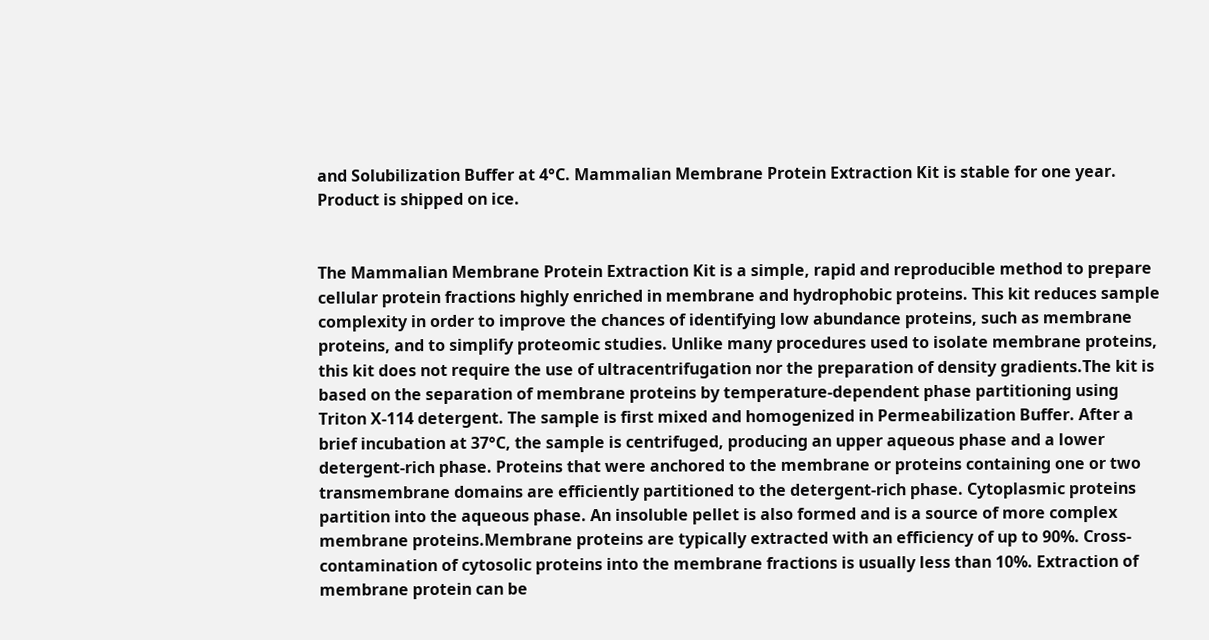and Solubilization Buffer at 4°C. Mammalian Membrane Protein Extraction Kit is stable for one year. Product is shipped on ice.


The Mammalian Membrane Protein Extraction Kit is a simple, rapid and reproducible method to prepare cellular protein fractions highly enriched in membrane and hydrophobic proteins. This kit reduces sample complexity in order to improve the chances of identifying low abundance proteins, such as membrane proteins, and to simplify proteomic studies. Unlike many procedures used to isolate membrane proteins, this kit does not require the use of ultracentrifugation nor the preparation of density gradients.The kit is based on the separation of membrane proteins by temperature-dependent phase partitioning using Triton X-114 detergent. The sample is first mixed and homogenized in Permeabilization Buffer. After a brief incubation at 37°C, the sample is centrifuged, producing an upper aqueous phase and a lower detergent-rich phase. Proteins that were anchored to the membrane or proteins containing one or two transmembrane domains are efficiently partitioned to the detergent-rich phase. Cytoplasmic proteins partition into the aqueous phase. An insoluble pellet is also formed and is a source of more complex membrane proteins.Membrane proteins are typically extracted with an efficiency of up to 90%. Cross-contamination of cytosolic proteins into the membrane fractions is usually less than 10%. Extraction of membrane protein can be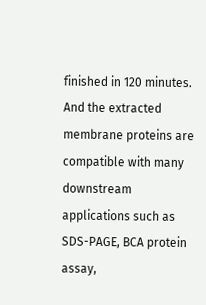finished in 120 minutes. And the extracted membrane proteins are compatible with many downstream applications such as SDS-PAGE, BCA protein assay,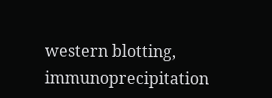western blotting, immunoprecipitation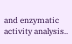and enzymatic activity analysis..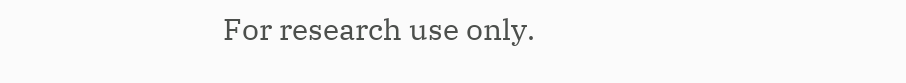For research use only.